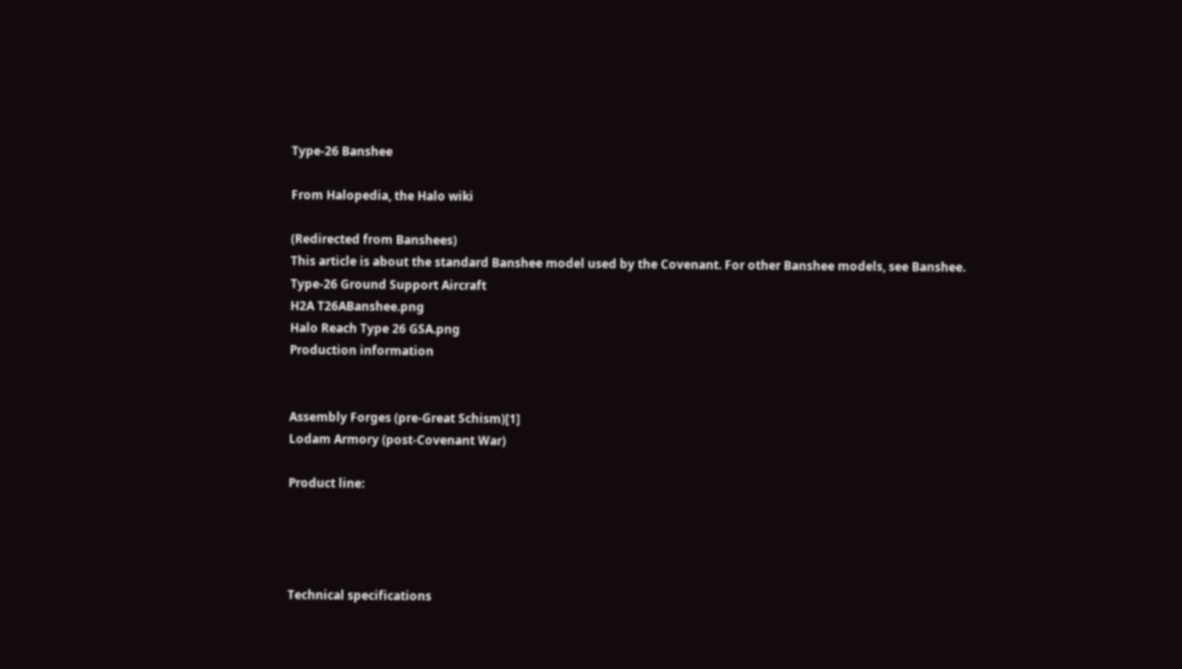Type-26 Banshee

From Halopedia, the Halo wiki

(Redirected from Banshees)
This article is about the standard Banshee model used by the Covenant. For other Banshee models, see Banshee.
Type-26 Ground Support Aircraft
H2A T26ABanshee.png
Halo Reach Type 26 GSA.png
Production information


Assembly Forges (pre-Great Schism)[1]
Lodam Armory (post-Covenant War)

Product line:




Technical specifications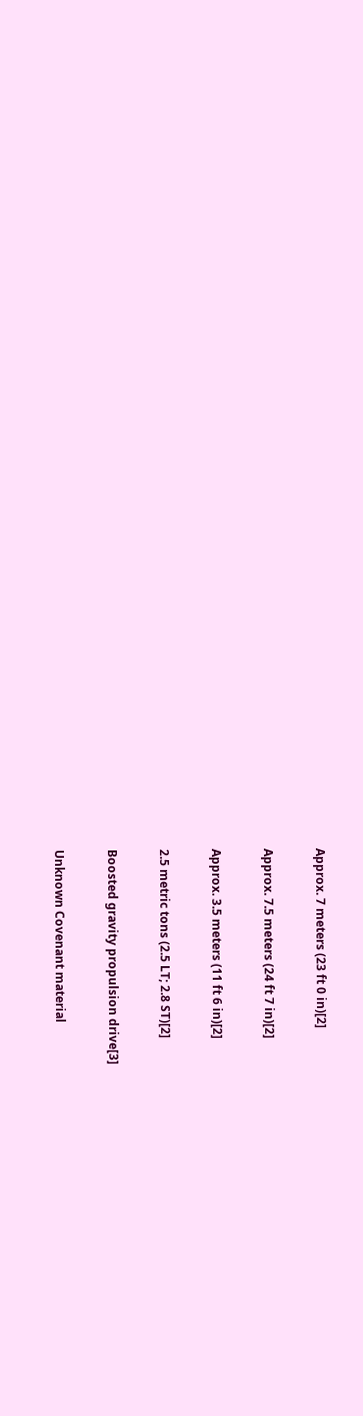Approx. 7 meters (23 ft 0 in)[2]


Approx. 7.5 meters (24 ft 7 in)[2]


Approx. 3.5 meters (11 ft 6 in)[2]


2.5 metric tons (2.5 LT; 2.8 ST)[2]


Boosted gravity propulsion drive[3]


Unknown Covenant material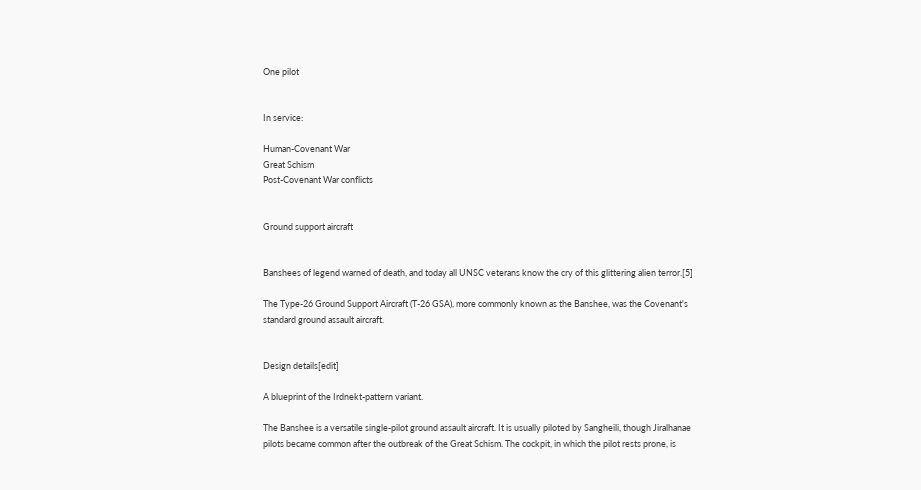One pilot


In service:

Human-Covenant War
Great Schism
Post-Covenant War conflicts


Ground support aircraft


Banshees of legend warned of death, and today all UNSC veterans know the cry of this glittering alien terror.[5]

The Type-26 Ground Support Aircraft (T-26 GSA), more commonly known as the Banshee, was the Covenant's standard ground assault aircraft.


Design details[edit]

A blueprint of the Irdnekt-pattern variant.

The Banshee is a versatile single-pilot ground assault aircraft. It is usually piloted by Sangheili, though Jiralhanae pilots became common after the outbreak of the Great Schism. The cockpit, in which the pilot rests prone, is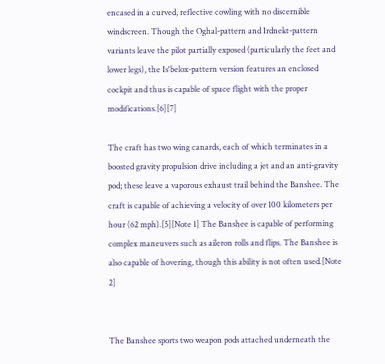encased in a curved, reflective cowling with no discernible windscreen. Though the Oghal-pattern and Irdnekt-pattern variants leave the pilot partially exposed (particularly the feet and lower legs), the Is'belox-pattern version features an enclosed cockpit and thus is capable of space flight with the proper modifications.[6][7]

The craft has two wing canards, each of which terminates in a boosted gravity propulsion drive including a jet and an anti-gravity pod; these leave a vaporous exhaust trail behind the Banshee. The craft is capable of achieving a velocity of over 100 kilometers per hour (62 mph).[5][Note 1] The Banshee is capable of performing complex maneuvers such as aileron rolls and flips. The Banshee is also capable of hovering, though this ability is not often used.[Note 2]


The Banshee sports two weapon pods attached underneath the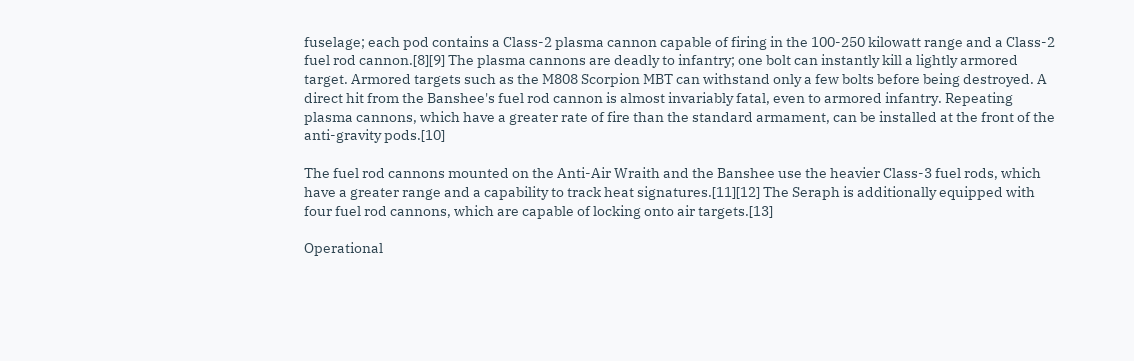fuselage; each pod contains a Class-2 plasma cannon capable of firing in the 100-250 kilowatt range and a Class-2 fuel rod cannon.[8][9] The plasma cannons are deadly to infantry; one bolt can instantly kill a lightly armored target. Armored targets such as the M808 Scorpion MBT can withstand only a few bolts before being destroyed. A direct hit from the Banshee's fuel rod cannon is almost invariably fatal, even to armored infantry. Repeating plasma cannons, which have a greater rate of fire than the standard armament, can be installed at the front of the anti-gravity pods.[10]

The fuel rod cannons mounted on the Anti-Air Wraith and the Banshee use the heavier Class-3 fuel rods, which have a greater range and a capability to track heat signatures.[11][12] The Seraph is additionally equipped with four fuel rod cannons, which are capable of locking onto air targets.[13]

Operational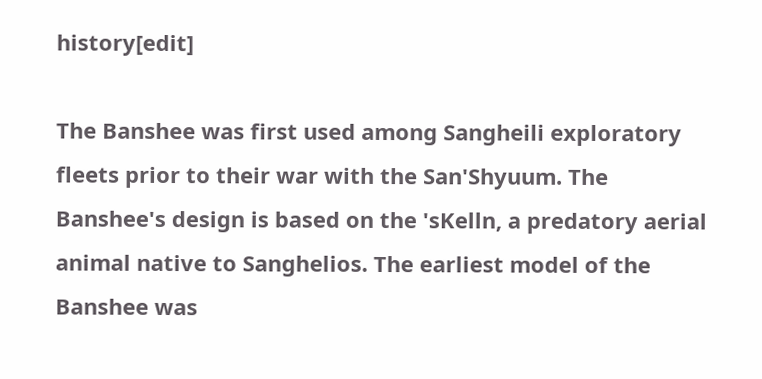history[edit]

The Banshee was first used among Sangheili exploratory fleets prior to their war with the San'Shyuum. The Banshee's design is based on the 'sKelln, a predatory aerial animal native to Sanghelios. The earliest model of the Banshee was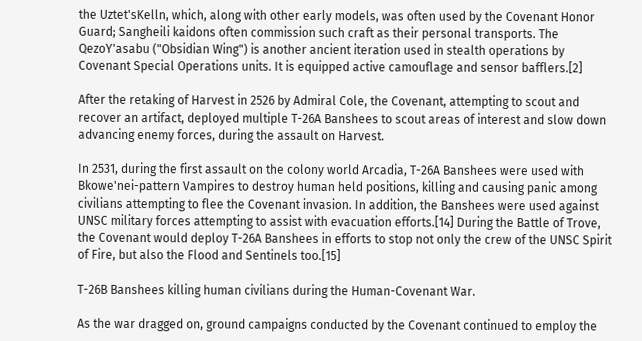the Uztet'sKelln, which, along with other early models, was often used by the Covenant Honor Guard; Sangheili kaidons often commission such craft as their personal transports. The QezoY'asabu ("Obsidian Wing") is another ancient iteration used in stealth operations by Covenant Special Operations units. It is equipped active camouflage and sensor bafflers.[2]

After the retaking of Harvest in 2526 by Admiral Cole, the Covenant, attempting to scout and recover an artifact, deployed multiple T-26A Banshees to scout areas of interest and slow down advancing enemy forces, during the assault on Harvest.

In 2531, during the first assault on the colony world Arcadia, T-26A Banshees were used with Bkowe'nei-pattern Vampires to destroy human held positions, killing and causing panic among civilians attempting to flee the Covenant invasion. In addition, the Banshees were used against UNSC military forces attempting to assist with evacuation efforts.[14] During the Battle of Trove, the Covenant would deploy T-26A Banshees in efforts to stop not only the crew of the UNSC Spirit of Fire, but also the Flood and Sentinels too.[15]

T-26B Banshees killing human civilians during the Human-Covenant War.

As the war dragged on, ground campaigns conducted by the Covenant continued to employ the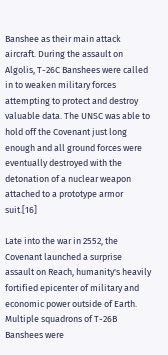Banshee as their main attack aircraft. During the assault on Algolis, T-26C Banshees were called in to weaken military forces attempting to protect and destroy valuable data. The UNSC was able to hold off the Covenant just long enough and all ground forces were eventually destroyed with the detonation of a nuclear weapon attached to a prototype armor suit.[16]

Late into the war in 2552, the Covenant launched a surprise assault on Reach, humanity's heavily fortified epicenter of military and economic power outside of Earth. Multiple squadrons of T-26B Banshees were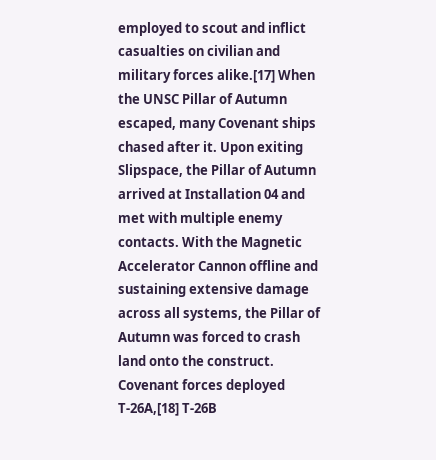employed to scout and inflict casualties on civilian and military forces alike.[17] When the UNSC Pillar of Autumn escaped, many Covenant ships chased after it. Upon exiting Slipspace, the Pillar of Autumn arrived at Installation 04 and met with multiple enemy contacts. With the Magnetic Accelerator Cannon offline and sustaining extensive damage across all systems, the Pillar of Autumn was forced to crash land onto the construct. Covenant forces deployed T-26A,[18] T-26B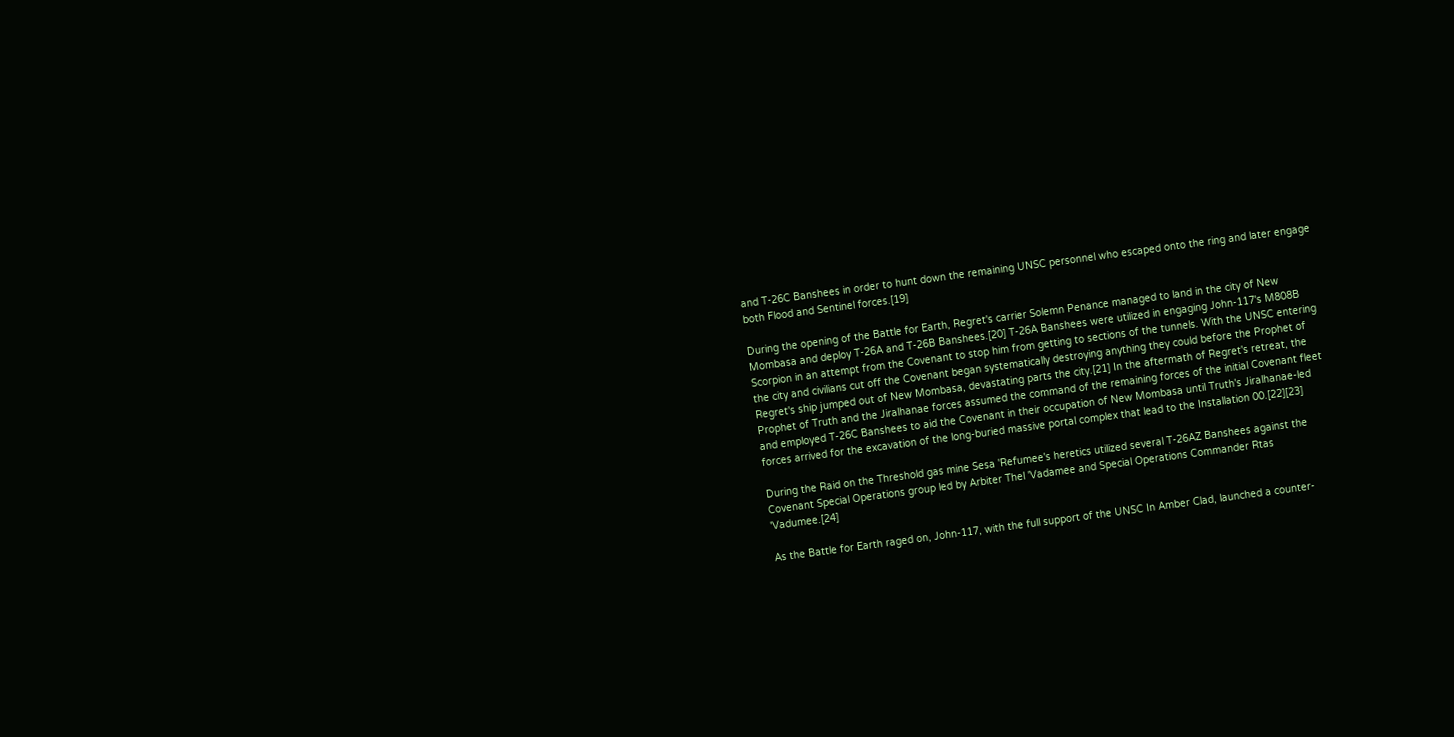and T-26C Banshees in order to hunt down the remaining UNSC personnel who escaped onto the ring and later engage both Flood and Sentinel forces.[19]

During the opening of the Battle for Earth, Regret's carrier Solemn Penance managed to land in the city of New Mombasa and deploy T-26A and T-26B Banshees.[20] T-26A Banshees were utilized in engaging John-117's M808B Scorpion in an attempt from the Covenant to stop him from getting to sections of the tunnels. With the UNSC entering the city and civilians cut off the Covenant began systematically destroying anything they could before the Prophet of Regret's ship jumped out of New Mombasa, devastating parts the city.[21] In the aftermath of Regret's retreat, the Prophet of Truth and the Jiralhanae forces assumed the command of the remaining forces of the initial Covenant fleet and employed T-26C Banshees to aid the Covenant in their occupation of New Mombasa until Truth's Jiralhanae-led forces arrived for the excavation of the long-buried massive portal complex that lead to the Installation 00.[22][23]

During the Raid on the Threshold gas mine Sesa 'Refumee's heretics utilized several T-26AZ Banshees against the Covenant Special Operations group led by Arbiter Thel 'Vadamee and Special Operations Commander Rtas 'Vadumee.[24]

As the Battle for Earth raged on, John-117, with the full support of the UNSC In Amber Clad, launched a counter-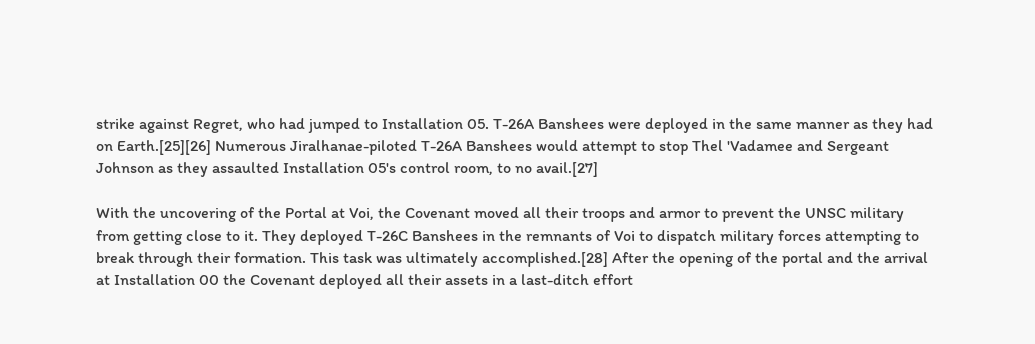strike against Regret, who had jumped to Installation 05. T-26A Banshees were deployed in the same manner as they had on Earth.[25][26] Numerous Jiralhanae-piloted T-26A Banshees would attempt to stop Thel 'Vadamee and Sergeant Johnson as they assaulted Installation 05's control room, to no avail.[27]

With the uncovering of the Portal at Voi, the Covenant moved all their troops and armor to prevent the UNSC military from getting close to it. They deployed T-26C Banshees in the remnants of Voi to dispatch military forces attempting to break through their formation. This task was ultimately accomplished.[28] After the opening of the portal and the arrival at Installation 00 the Covenant deployed all their assets in a last-ditch effort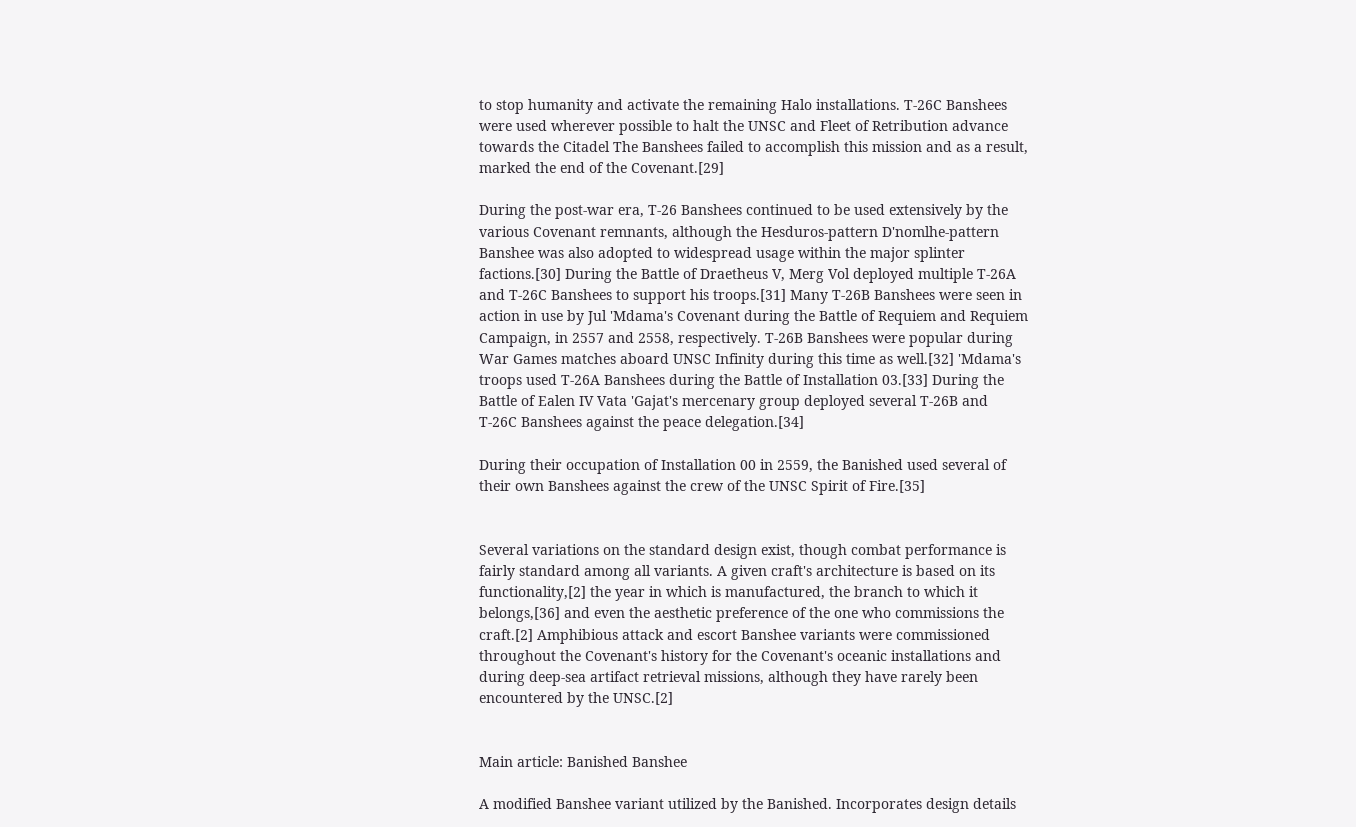to stop humanity and activate the remaining Halo installations. T-26C Banshees were used wherever possible to halt the UNSC and Fleet of Retribution advance towards the Citadel The Banshees failed to accomplish this mission and as a result, marked the end of the Covenant.[29]

During the post-war era, T-26 Banshees continued to be used extensively by the various Covenant remnants, although the Hesduros-pattern D'nomlhe-pattern Banshee was also adopted to widespread usage within the major splinter factions.[30] During the Battle of Draetheus V, Merg Vol deployed multiple T-26A and T-26C Banshees to support his troops.[31] Many T-26B Banshees were seen in action in use by Jul 'Mdama's Covenant during the Battle of Requiem and Requiem Campaign, in 2557 and 2558, respectively. T-26B Banshees were popular during War Games matches aboard UNSC Infinity during this time as well.[32] 'Mdama's troops used T-26A Banshees during the Battle of Installation 03.[33] During the Battle of Ealen IV Vata 'Gajat's mercenary group deployed several T-26B and T-26C Banshees against the peace delegation.[34]

During their occupation of Installation 00 in 2559, the Banished used several of their own Banshees against the crew of the UNSC Spirit of Fire.[35]


Several variations on the standard design exist, though combat performance is fairly standard among all variants. A given craft's architecture is based on its functionality,[2] the year in which is manufactured, the branch to which it belongs,[36] and even the aesthetic preference of the one who commissions the craft.[2] Amphibious attack and escort Banshee variants were commissioned throughout the Covenant's history for the Covenant's oceanic installations and during deep-sea artifact retrieval missions, although they have rarely been encountered by the UNSC.[2]


Main article: Banished Banshee

A modified Banshee variant utilized by the Banished. Incorporates design details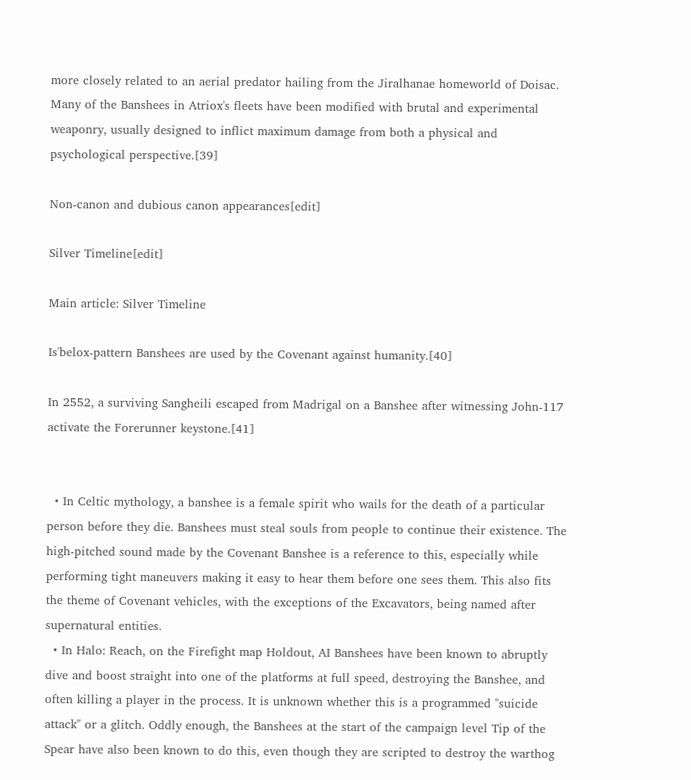more closely related to an aerial predator hailing from the Jiralhanae homeworld of Doisac. Many of the Banshees in Atriox's fleets have been modified with brutal and experimental weaponry, usually designed to inflict maximum damage from both a physical and psychological perspective.[39]

Non-canon and dubious canon appearances[edit]

Silver Timeline[edit]

Main article: Silver Timeline

Is'belox-pattern Banshees are used by the Covenant against humanity.[40]

In 2552, a surviving Sangheili escaped from Madrigal on a Banshee after witnessing John-117 activate the Forerunner keystone.[41]


  • In Celtic mythology, a banshee is a female spirit who wails for the death of a particular person before they die. Banshees must steal souls from people to continue their existence. The high-pitched sound made by the Covenant Banshee is a reference to this, especially while performing tight maneuvers making it easy to hear them before one sees them. This also fits the theme of Covenant vehicles, with the exceptions of the Excavators, being named after supernatural entities.
  • In Halo: Reach, on the Firefight map Holdout, AI Banshees have been known to abruptly dive and boost straight into one of the platforms at full speed, destroying the Banshee, and often killing a player in the process. It is unknown whether this is a programmed "suicide attack" or a glitch. Oddly enough, the Banshees at the start of the campaign level Tip of the Spear have also been known to do this, even though they are scripted to destroy the warthog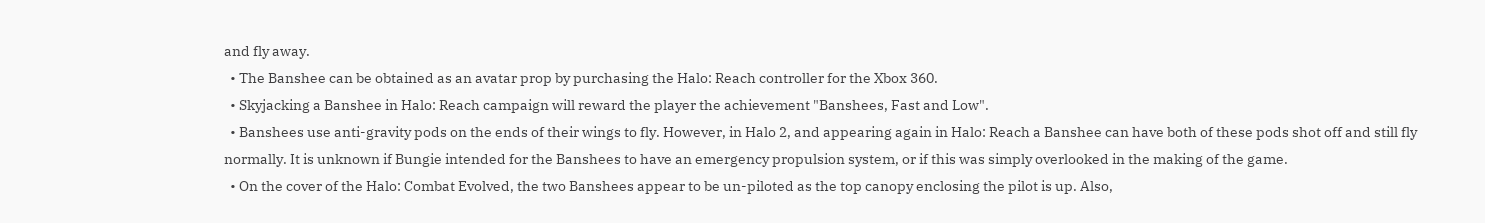and fly away.
  • The Banshee can be obtained as an avatar prop by purchasing the Halo: Reach controller for the Xbox 360.
  • Skyjacking a Banshee in Halo: Reach campaign will reward the player the achievement "Banshees, Fast and Low".
  • Banshees use anti-gravity pods on the ends of their wings to fly. However, in Halo 2, and appearing again in Halo: Reach a Banshee can have both of these pods shot off and still fly normally. It is unknown if Bungie intended for the Banshees to have an emergency propulsion system, or if this was simply overlooked in the making of the game.
  • On the cover of the Halo: Combat Evolved, the two Banshees appear to be un-piloted as the top canopy enclosing the pilot is up. Also,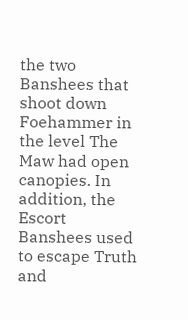the two Banshees that shoot down Foehammer in the level The Maw had open canopies. In addition, the Escort Banshees used to escape Truth and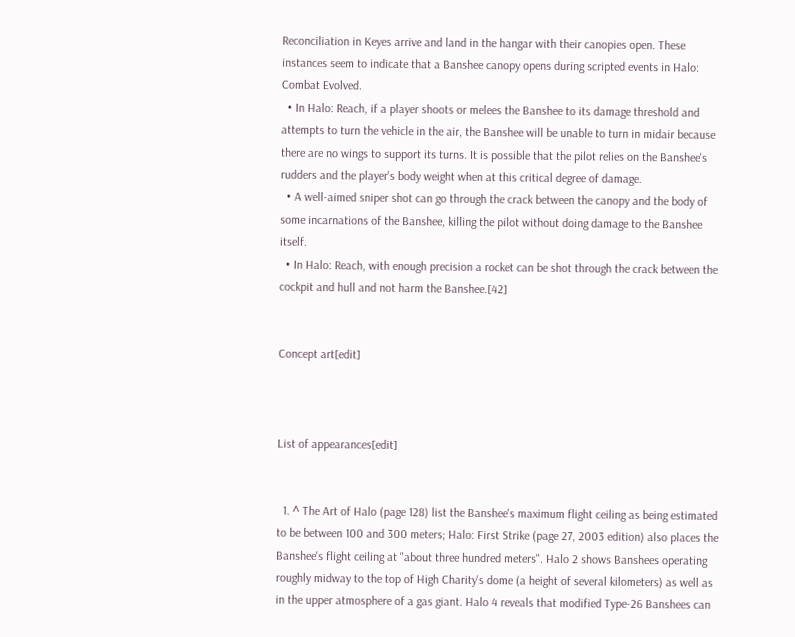Reconciliation in Keyes arrive and land in the hangar with their canopies open. These instances seem to indicate that a Banshee canopy opens during scripted events in Halo: Combat Evolved.
  • In Halo: Reach, if a player shoots or melees the Banshee to its damage threshold and attempts to turn the vehicle in the air, the Banshee will be unable to turn in midair because there are no wings to support its turns. It is possible that the pilot relies on the Banshee's rudders and the player's body weight when at this critical degree of damage.
  • A well-aimed sniper shot can go through the crack between the canopy and the body of some incarnations of the Banshee, killing the pilot without doing damage to the Banshee itself.
  • In Halo: Reach, with enough precision a rocket can be shot through the crack between the cockpit and hull and not harm the Banshee.[42]


Concept art[edit]



List of appearances[edit]


  1. ^ The Art of Halo (page 128) list the Banshee's maximum flight ceiling as being estimated to be between 100 and 300 meters; Halo: First Strike (page 27, 2003 edition) also places the Banshee's flight ceiling at "about three hundred meters". Halo 2 shows Banshees operating roughly midway to the top of High Charity's dome (a height of several kilometers) as well as in the upper atmosphere of a gas giant. Halo 4 reveals that modified Type-26 Banshees can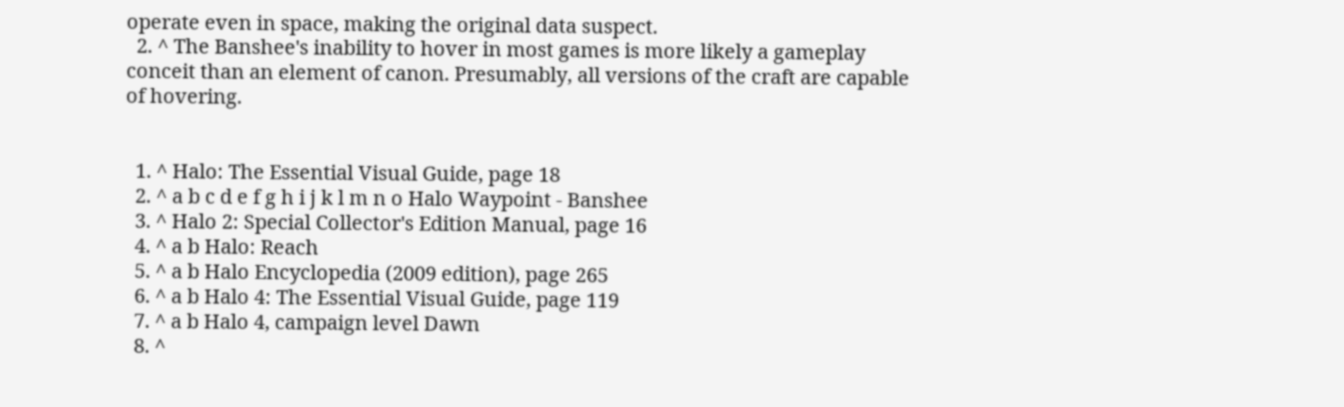operate even in space, making the original data suspect.
  2. ^ The Banshee's inability to hover in most games is more likely a gameplay conceit than an element of canon. Presumably, all versions of the craft are capable of hovering.


  1. ^ Halo: The Essential Visual Guide, page 18
  2. ^ a b c d e f g h i j k l m n o Halo Waypoint - Banshee
  3. ^ Halo 2: Special Collector's Edition Manual, page 16
  4. ^ a b Halo: Reach
  5. ^ a b Halo Encyclopedia (2009 edition), page 265
  6. ^ a b Halo 4: The Essential Visual Guide, page 119
  7. ^ a b Halo 4, campaign level Dawn
  8. ^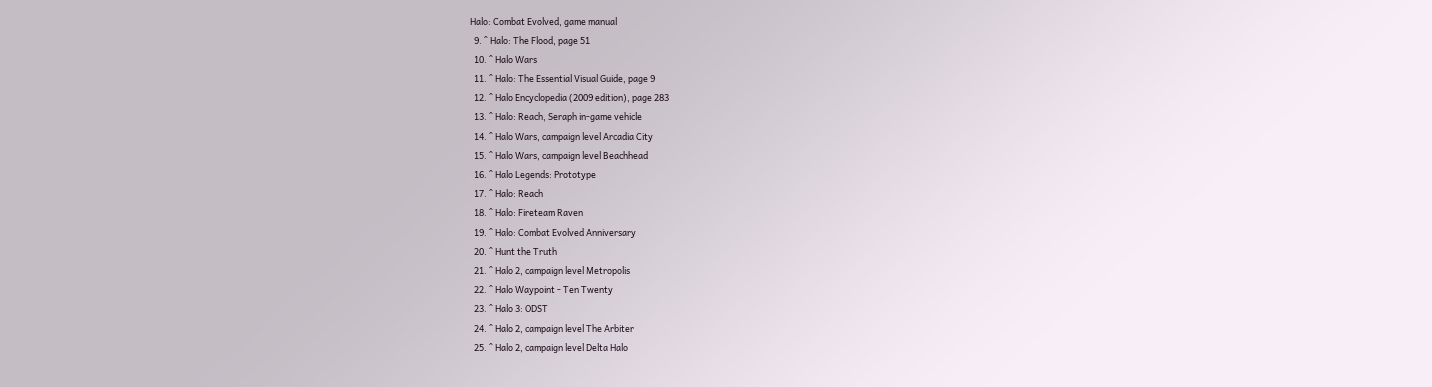Halo: Combat Evolved, game manual
  9. ^ Halo: The Flood, page 51
  10. ^ Halo Wars
  11. ^ Halo: The Essential Visual Guide, page 9
  12. ^ Halo Encyclopedia (2009 edition), page 283
  13. ^ Halo: Reach, Seraph in-game vehicle
  14. ^ Halo Wars, campaign level Arcadia City
  15. ^ Halo Wars, campaign level Beachhead
  16. ^ Halo Legends: Prototype
  17. ^ Halo: Reach
  18. ^ Halo: Fireteam Raven
  19. ^ Halo: Combat Evolved Anniversary
  20. ^ Hunt the Truth
  21. ^ Halo 2, campaign level Metropolis
  22. ^ Halo Waypoint - Ten Twenty
  23. ^ Halo 3: ODST
  24. ^ Halo 2, campaign level The Arbiter
  25. ^ Halo 2, campaign level Delta Halo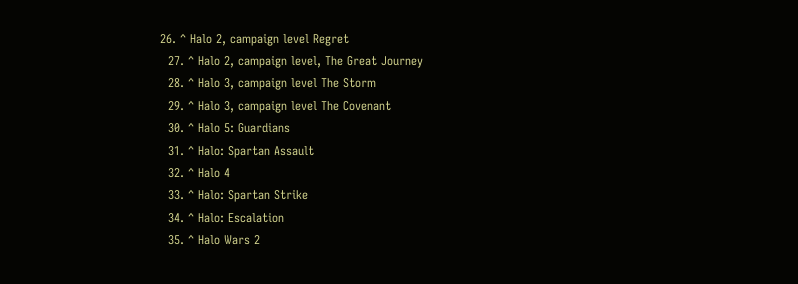26. ^ Halo 2, campaign level Regret
  27. ^ Halo 2, campaign level, The Great Journey
  28. ^ Halo 3, campaign level The Storm
  29. ^ Halo 3, campaign level The Covenant
  30. ^ Halo 5: Guardians
  31. ^ Halo: Spartan Assault
  32. ^ Halo 4
  33. ^ Halo: Spartan Strike
  34. ^ Halo: Escalation
  35. ^ Halo Wars 2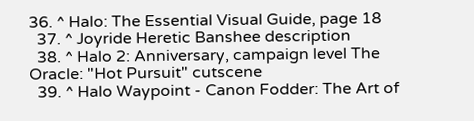36. ^ Halo: The Essential Visual Guide, page 18
  37. ^ Joyride Heretic Banshee description
  38. ^ Halo 2: Anniversary, campaign level The Oracle: "Hot Pursuit" cutscene
  39. ^ Halo Waypoint - Canon Fodder: The Art of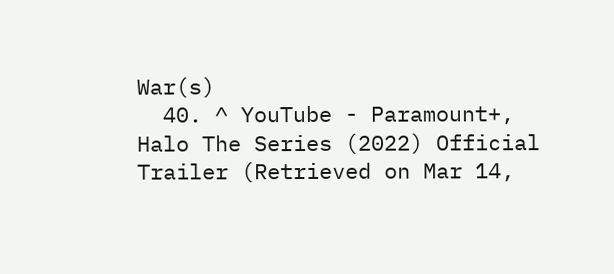War(s)
  40. ^ YouTube - Paramount+, Halo The Series (2022) Official Trailer (Retrieved on Mar 14,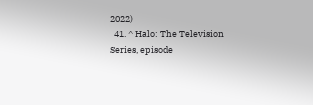2022)
  41. ^ Halo: The Television Series, episode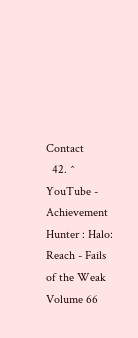Contact
  42. ^ YouTube - Achievement Hunter : Halo: Reach - Fails of the Weak Volume 66